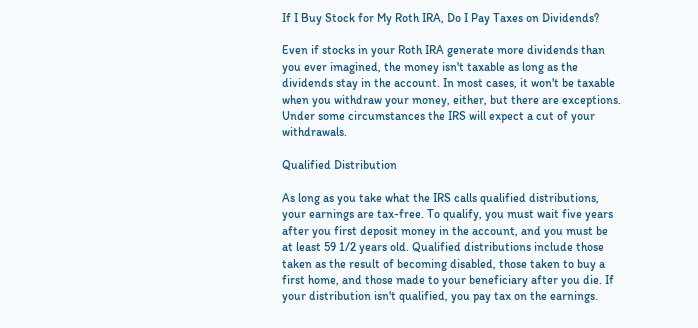If I Buy Stock for My Roth IRA, Do I Pay Taxes on Dividends?

Even if stocks in your Roth IRA generate more dividends than you ever imagined, the money isn't taxable as long as the dividends stay in the account. In most cases, it won't be taxable when you withdraw your money, either, but there are exceptions. Under some circumstances the IRS will expect a cut of your withdrawals.

Qualified Distribution

As long as you take what the IRS calls qualified distributions, your earnings are tax-free. To qualify, you must wait five years after you first deposit money in the account, and you must be at least 59 1/2 years old. Qualified distributions include those taken as the result of becoming disabled, those taken to buy a first home, and those made to your beneficiary after you die. If your distribution isn't qualified, you pay tax on the earnings.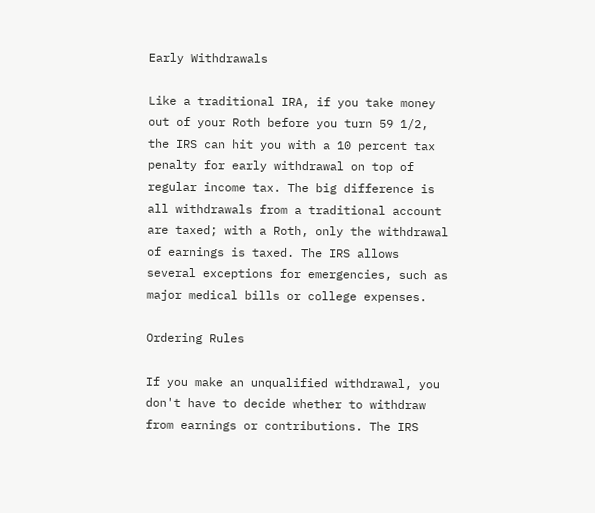Early Withdrawals

Like a traditional IRA, if you take money out of your Roth before you turn 59 1/2, the IRS can hit you with a 10 percent tax penalty for early withdrawal on top of regular income tax. The big difference is all withdrawals from a traditional account are taxed; with a Roth, only the withdrawal of earnings is taxed. The IRS allows several exceptions for emergencies, such as major medical bills or college expenses.

Ordering Rules

If you make an unqualified withdrawal, you don't have to decide whether to withdraw from earnings or contributions. The IRS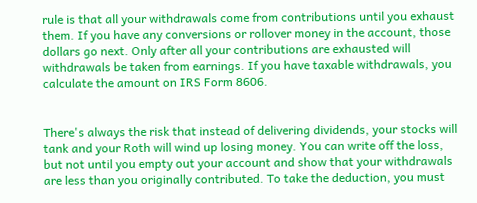rule is that all your withdrawals come from contributions until you exhaust them. If you have any conversions or rollover money in the account, those dollars go next. Only after all your contributions are exhausted will withdrawals be taken from earnings. If you have taxable withdrawals, you calculate the amount on IRS Form 8606.


There's always the risk that instead of delivering dividends, your stocks will tank and your Roth will wind up losing money. You can write off the loss, but not until you empty out your account and show that your withdrawals are less than you originally contributed. To take the deduction, you must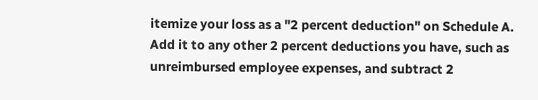itemize your loss as a "2 percent deduction" on Schedule A. Add it to any other 2 percent deductions you have, such as unreimbursed employee expenses, and subtract 2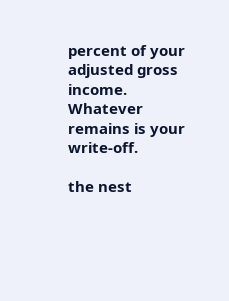percent of your adjusted gross income. Whatever remains is your write-off.

the nest